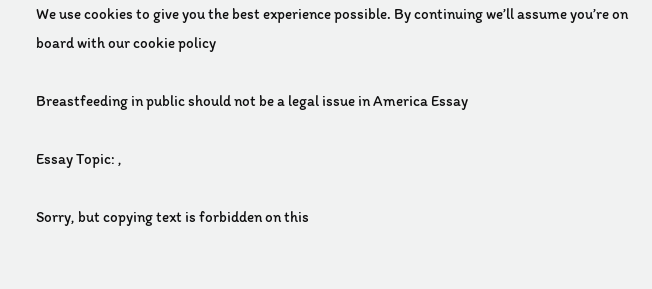We use cookies to give you the best experience possible. By continuing we’ll assume you’re on board with our cookie policy

Breastfeeding in public should not be a legal issue in America Essay

Essay Topic: ,

Sorry, but copying text is forbidden on this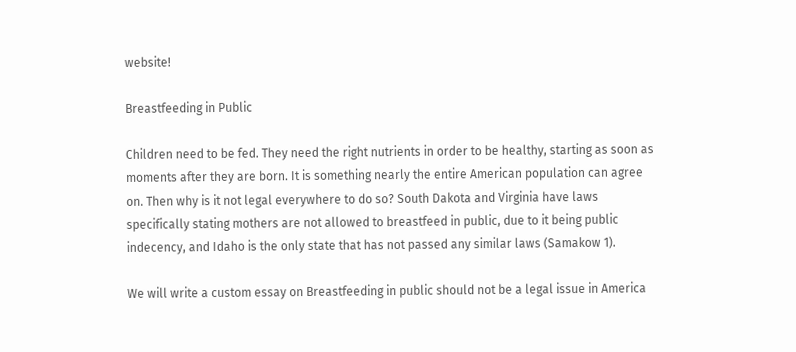website!

Breastfeeding in Public

Children need to be fed. They need the right nutrients in order to be healthy, starting as soon as moments after they are born. It is something nearly the entire American population can agree on. Then why is it not legal everywhere to do so? South Dakota and Virginia have laws specifically stating mothers are not allowed to breastfeed in public, due to it being public indecency, and Idaho is the only state that has not passed any similar laws (Samakow 1).

We will write a custom essay on Breastfeeding in public should not be a legal issue in America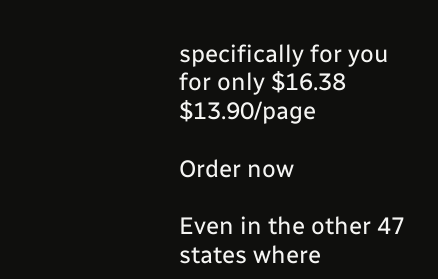specifically for you
for only $16.38 $13.90/page

Order now

Even in the other 47 states where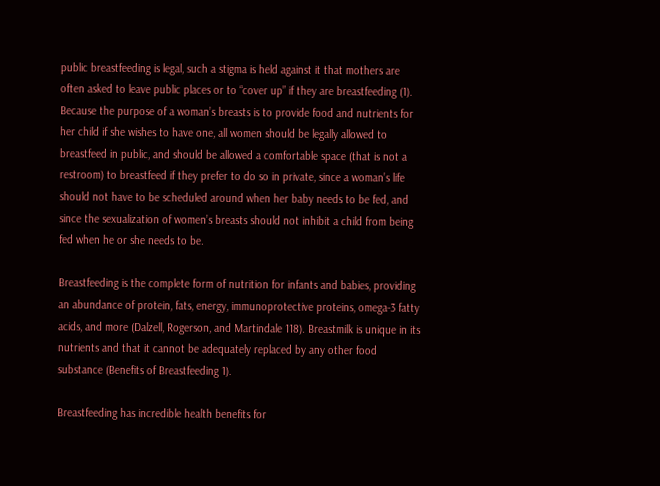public breastfeeding is legal, such a stigma is held against it that mothers are often asked to leave public places or to “cover up” if they are breastfeeding (1). Because the purpose of a woman’s breasts is to provide food and nutrients for her child if she wishes to have one, all women should be legally allowed to breastfeed in public, and should be allowed a comfortable space (that is not a restroom) to breastfeed if they prefer to do so in private, since a woman’s life should not have to be scheduled around when her baby needs to be fed, and since the sexualization of women’s breasts should not inhibit a child from being fed when he or she needs to be.

Breastfeeding is the complete form of nutrition for infants and babies, providing an abundance of protein, fats, energy, immunoprotective proteins, omega-3 fatty acids, and more (Dalzell, Rogerson, and Martindale 118). Breastmilk is unique in its nutrients and that it cannot be adequately replaced by any other food substance (Benefits of Breastfeeding 1).

Breastfeeding has incredible health benefits for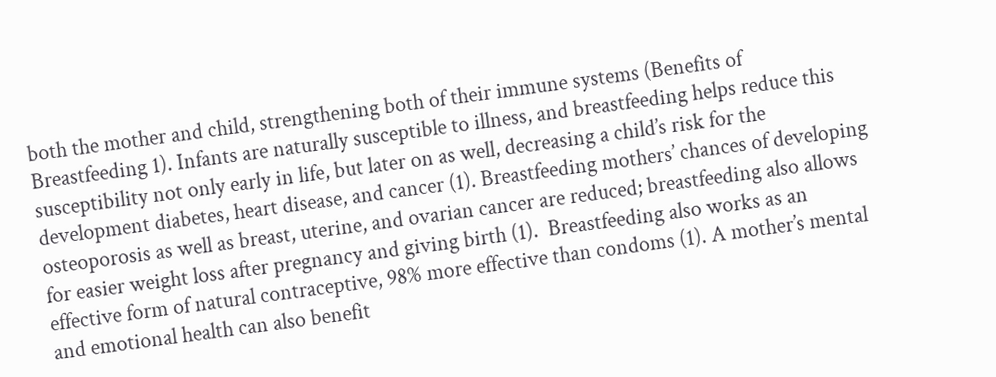both the mother and child, strengthening both of their immune systems (Benefits of Breastfeeding 1). Infants are naturally susceptible to illness, and breastfeeding helps reduce this susceptibility not only early in life, but later on as well, decreasing a child’s risk for the development diabetes, heart disease, and cancer (1). Breastfeeding mothers’ chances of developing osteoporosis as well as breast, uterine, and ovarian cancer are reduced; breastfeeding also allows for easier weight loss after pregnancy and giving birth (1).  Breastfeeding also works as an effective form of natural contraceptive, 98% more effective than condoms (1). A mother’s mental and emotional health can also benefit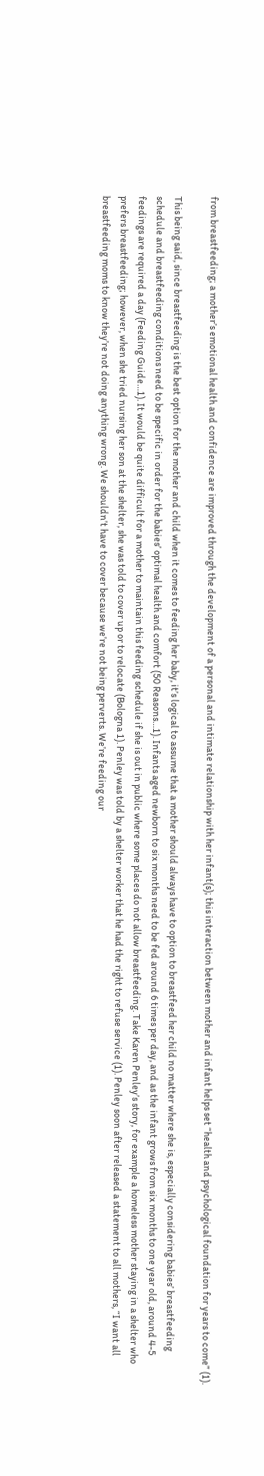from breastfeeding; a mother’s emotional health and confidence are improved through the development of a personal and intimate relationship with her infant(s); this interaction between mother and infant helps set “health and psychological foundation for years to come” (1).

This being said, since breastfeeding is the best option for the mother and child when it comes to feeding her baby, it’s logical to assume that a mother should always have to option to breastfeed her child no matter where she is, especially considering babies’ breastfeeding schedule and breastfeeding conditions need to be specific in order for the babies’ optimal health and comfort (50 Reasons…1). Infants aged newborn to six months need to be fed around 6 times per day, and as the infant grows from six months to one year old, around 4-5 feedings are required a day (Feeding Guide…1). It would be quite difficult for a mother to maintain this feeding schedule if she is out in public where some places do not allow breastfeeding. Take Karen Penley’s story, for example a homeless mother staying in a shelter who prefers breastfeeding; however, when she tried nursing her son at the shelter, she was told to cover up or to relocate (Bologna 1). Penley was told by a shelter worker that he had the right to refuse service (1). Penley soon after released a statement to all mothers, “I want all breastfeeding moms to know they’re not doing anything wrong. We shouldn’t have to cover because we’re not being perverts. We’re feeding our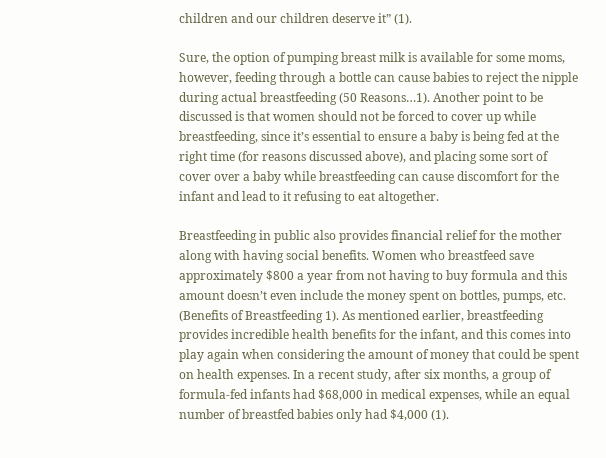children and our children deserve it” (1).

Sure, the option of pumping breast milk is available for some moms, however, feeding through a bottle can cause babies to reject the nipple during actual breastfeeding (50 Reasons…1). Another point to be discussed is that women should not be forced to cover up while breastfeeding, since it’s essential to ensure a baby is being fed at the right time (for reasons discussed above), and placing some sort of cover over a baby while breastfeeding can cause discomfort for the infant and lead to it refusing to eat altogether.

Breastfeeding in public also provides financial relief for the mother along with having social benefits. Women who breastfeed save approximately $800 a year from not having to buy formula and this amount doesn’t even include the money spent on bottles, pumps, etc. (Benefits of Breastfeeding 1). As mentioned earlier, breastfeeding provides incredible health benefits for the infant, and this comes into play again when considering the amount of money that could be spent on health expenses. In a recent study, after six months, a group of formula-fed infants had $68,000 in medical expenses, while an equal number of breastfed babies only had $4,000 (1).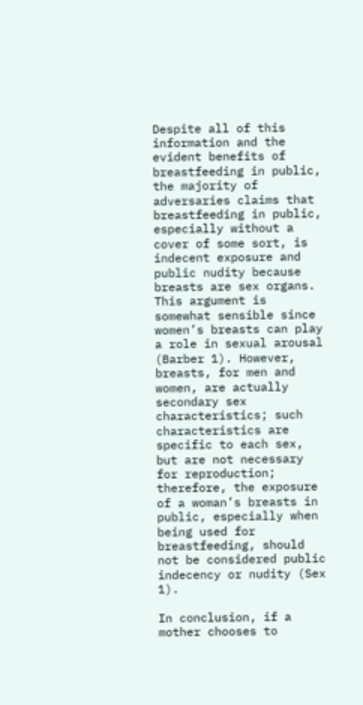Despite all of this information and the evident benefits of breastfeeding in public, the majority of adversaries claims that breastfeeding in public, especially without a cover of some sort, is indecent exposure and public nudity because breasts are sex organs. This argument is somewhat sensible since women’s breasts can play a role in sexual arousal (Barber 1). However, breasts, for men and women, are actually secondary sex characteristics; such characteristics are specific to each sex, but are not necessary for reproduction; therefore, the exposure of a woman’s breasts in public, especially when being used for breastfeeding, should not be considered public indecency or nudity (Sex 1).

In conclusion, if a mother chooses to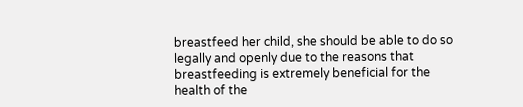breastfeed her child, she should be able to do so legally and openly due to the reasons that breastfeeding is extremely beneficial for the health of the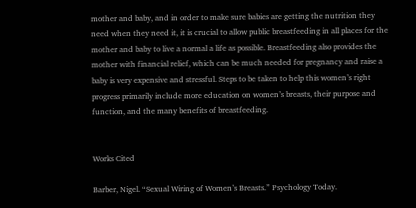mother and baby, and in order to make sure babies are getting the nutrition they need when they need it, it is crucial to allow public breastfeeding in all places for the mother and baby to live a normal a life as possible. Breastfeeding also provides the mother with financial relief, which can be much needed for pregnancy and raise a baby is very expensive and stressful. Steps to be taken to help this women’s right progress primarily include more education on women’s breasts, their purpose and function, and the many benefits of breastfeeding.


Works Cited

Barber, Nigel. “Sexual Wiring of Women’s Breasts.” Psychology Today.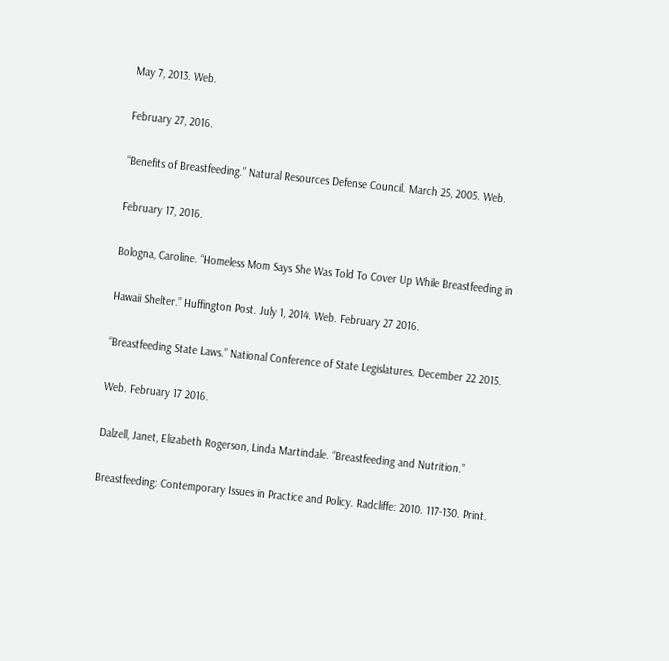May 7, 2013. Web.

February 27, 2016.

“Benefits of Breastfeeding.” Natural Resources Defense Council. March 25, 2005. Web.

February 17, 2016.

Bologna, Caroline. “Homeless Mom Says She Was Told To Cover Up While Breastfeeding in

Hawaii Shelter.” Huffington Post. July 1, 2014. Web. February 27 2016.

“Breastfeeding State Laws.” National Conference of State Legislatures. December 22 2015.

Web. February 17 2016.

Dalzell, Janet, Elizabeth Rogerson, Linda Martindale. “Breastfeeding and Nutrition.”

Breastfeeding: Contemporary Issues in Practice and Policy. Radcliffe: 2010. 117-130. Print.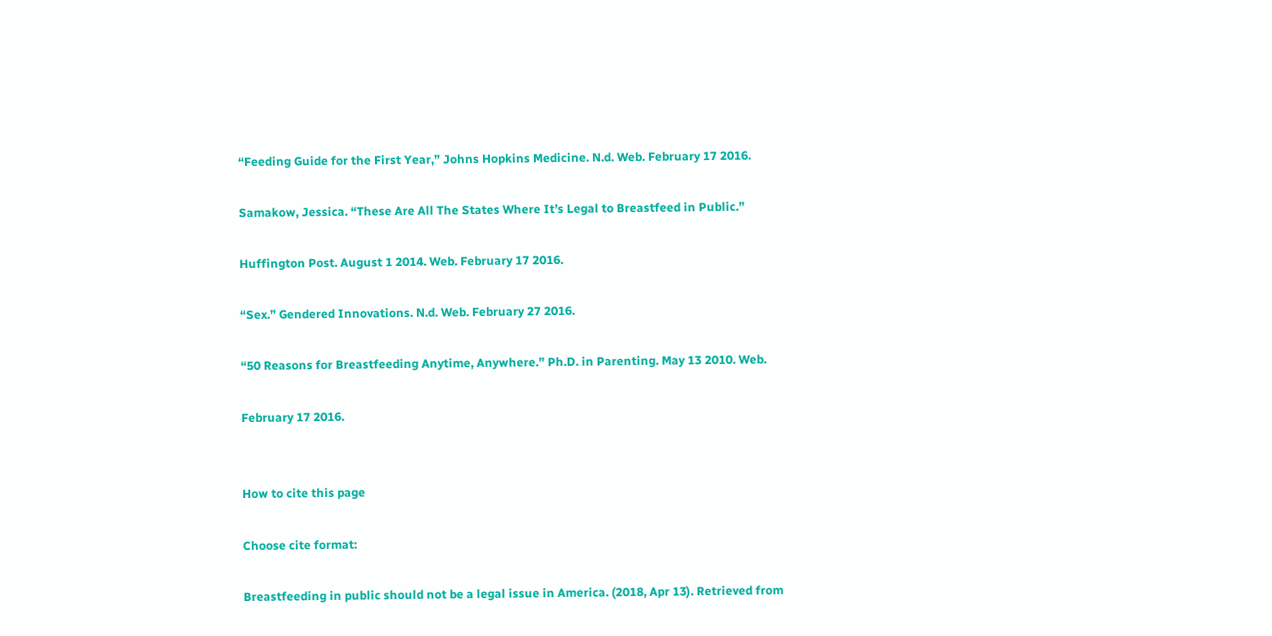“Feeding Guide for the First Year,” Johns Hopkins Medicine. N.d. Web. February 17 2016.

Samakow, Jessica. “These Are All The States Where It’s Legal to Breastfeed in Public.”

Huffington Post. August 1 2014. Web. February 17 2016.

“Sex.” Gendered Innovations. N.d. Web. February 27 2016.

“50 Reasons for Breastfeeding Anytime, Anywhere.” Ph.D. in Parenting. May 13 2010. Web.

February 17 2016.


How to cite this page

Choose cite format:

Breastfeeding in public should not be a legal issue in America. (2018, Apr 13). Retrieved from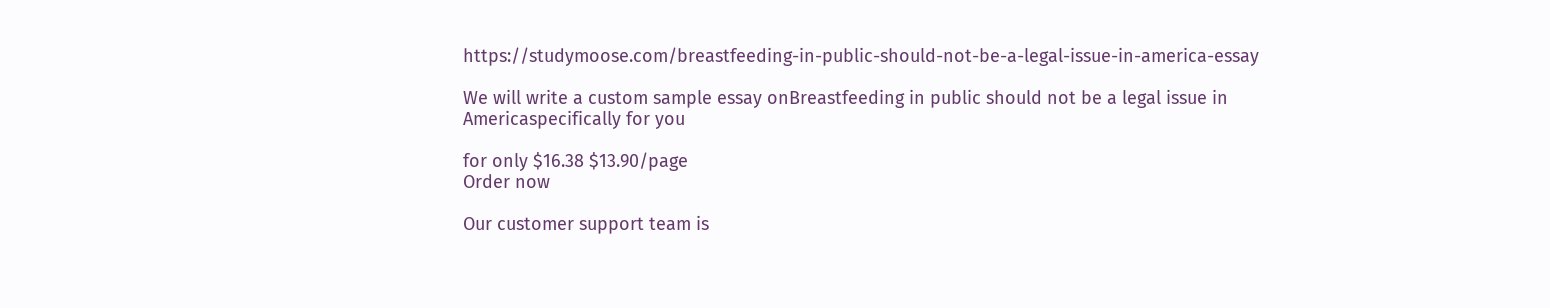https://studymoose.com/breastfeeding-in-public-should-not-be-a-legal-issue-in-america-essay

We will write a custom sample essay onBreastfeeding in public should not be a legal issue in Americaspecifically for you

for only $16.38 $13.90/page
Order now

Our customer support team is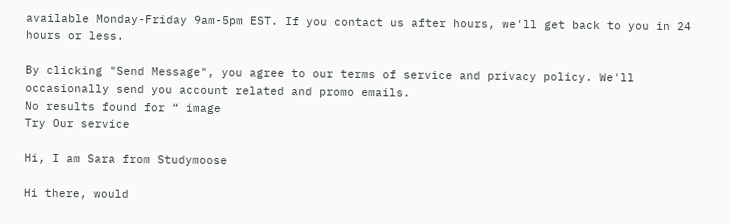available Monday-Friday 9am-5pm EST. If you contact us after hours, we'll get back to you in 24 hours or less.

By clicking "Send Message", you agree to our terms of service and privacy policy. We'll occasionally send you account related and promo emails.
No results found for “ image
Try Our service

Hi, I am Sara from Studymoose

Hi there, would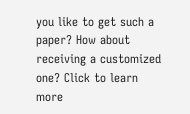you like to get such a paper? How about receiving a customized one? Click to learn more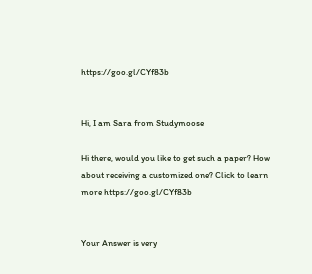https://goo.gl/CYf83b


Hi, I am Sara from Studymoose

Hi there, would you like to get such a paper? How about receiving a customized one? Click to learn more https://goo.gl/CYf83b


Your Answer is very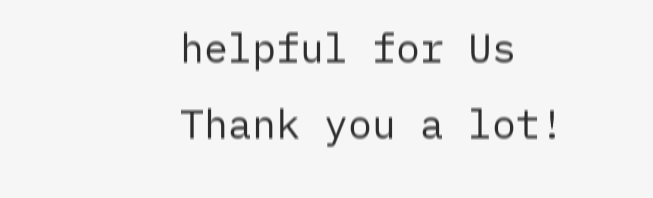helpful for Us
Thank you a lot!